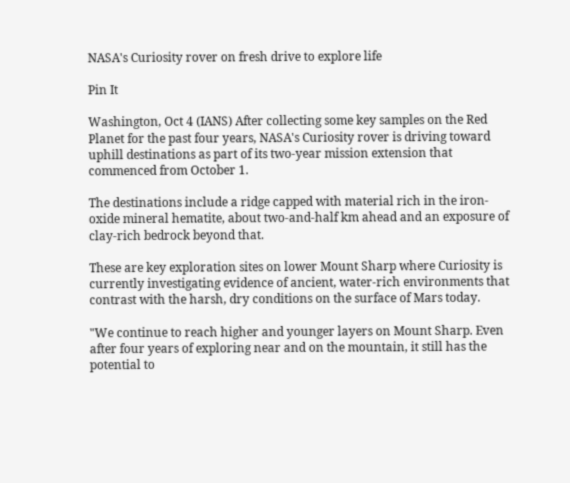NASA's Curiosity rover on fresh drive to explore life

Pin It

Washington, Oct 4 (IANS) After collecting some key samples on the Red Planet for the past four years, NASA's Curiosity rover is driving toward uphill destinations as part of its two-year mission extension that commenced from October 1.

The destinations include a ridge capped with material rich in the iron-oxide mineral hematite, about two-and-half km ahead and an exposure of clay-rich bedrock beyond that.

These are key exploration sites on lower Mount Sharp where Curiosity is currently investigating evidence of ancient, water-rich environments that contrast with the harsh, dry conditions on the surface of Mars today.

"We continue to reach higher and younger layers on Mount Sharp. Even after four years of exploring near and on the mountain, it still has the potential to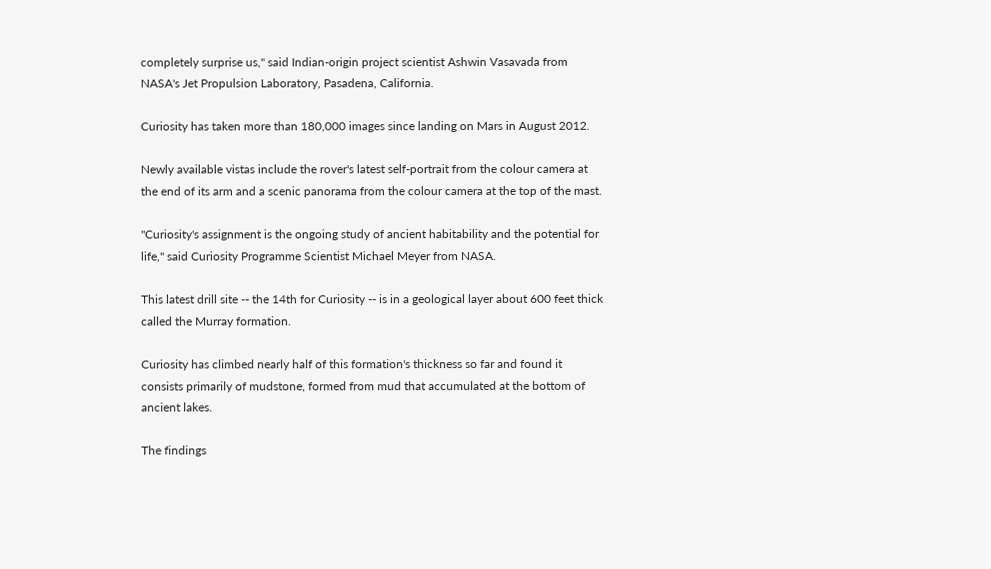completely surprise us," said Indian-origin project scientist Ashwin Vasavada from NASA's Jet Propulsion Laboratory, Pasadena, California.

Curiosity has taken more than 180,000 images since landing on Mars in August 2012.

Newly available vistas include the rover's latest self-portrait from the colour camera at the end of its arm and a scenic panorama from the colour camera at the top of the mast.

"Curiosity's assignment is the ongoing study of ancient habitability and the potential for life," said Curiosity Programme Scientist Michael Meyer from NASA.

This latest drill site -- the 14th for Curiosity -- is in a geological layer about 600 feet thick called the Murray formation.

Curiosity has climbed nearly half of this formation's thickness so far and found it consists primarily of mudstone, formed from mud that accumulated at the bottom of ancient lakes.

The findings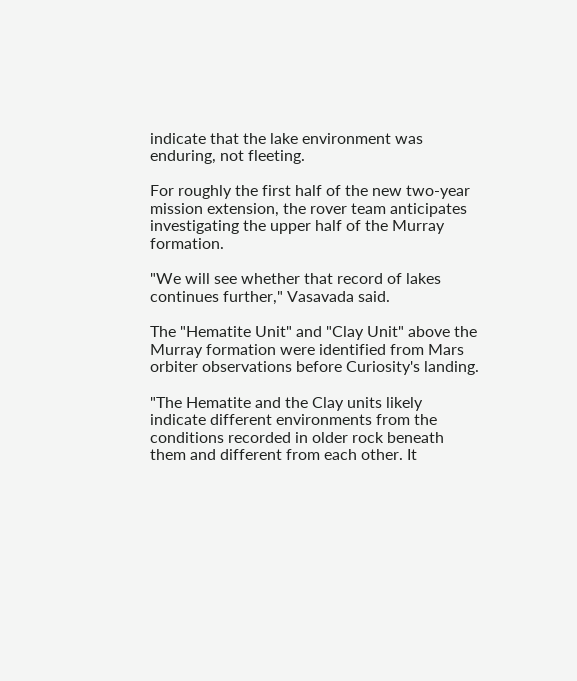indicate that the lake environment was enduring, not fleeting.

For roughly the first half of the new two-year mission extension, the rover team anticipates investigating the upper half of the Murray formation.

"We will see whether that record of lakes continues further," Vasavada said.

The "Hematite Unit" and "Clay Unit" above the Murray formation were identified from Mars orbiter observations before Curiosity's landing.

"The Hematite and the Clay units likely indicate different environments from the conditions recorded in older rock beneath them and different from each other. It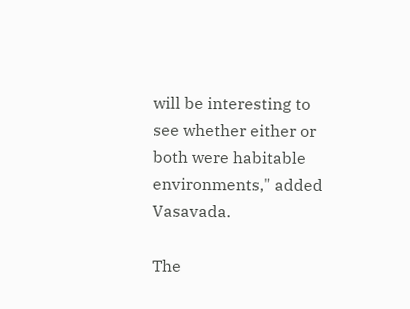will be interesting to see whether either or both were habitable environments," added Vasavada.

The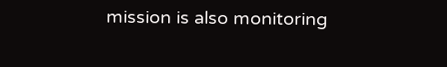mission is also monitoring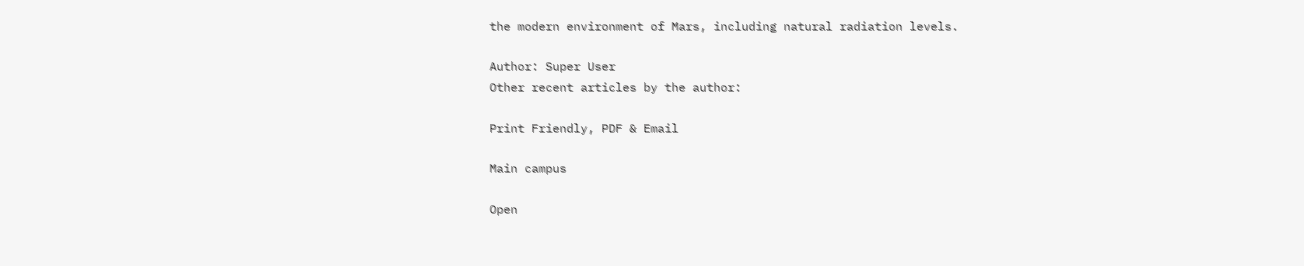the modern environment of Mars, including natural radiation levels.

Author: Super User
Other recent articles by the author:

Print Friendly, PDF & Email

Main campus

Open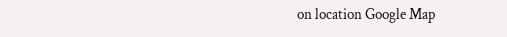on location Google Map